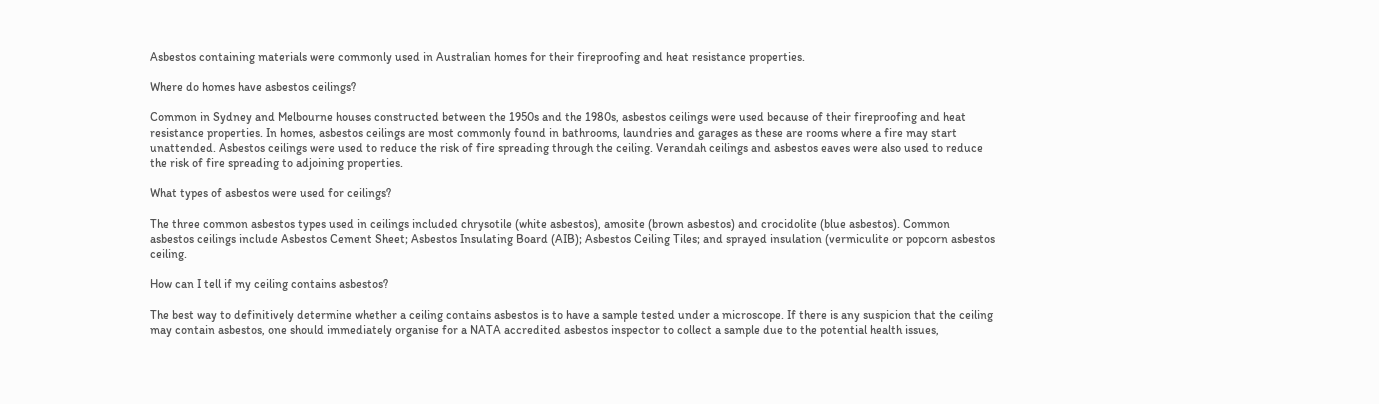Asbestos containing materials were commonly used in Australian homes for their fireproofing and heat resistance properties.

Where do homes have asbestos ceilings?

Common in Sydney and Melbourne houses constructed between the 1950s and the 1980s, asbestos ceilings were used because of their fireproofing and heat resistance properties. In homes, asbestos ceilings are most commonly found in bathrooms, laundries and garages as these are rooms where a fire may start unattended. Asbestos ceilings were used to reduce the risk of fire spreading through the ceiling. Verandah ceilings and asbestos eaves were also used to reduce the risk of fire spreading to adjoining properties.

What types of asbestos were used for ceilings?

The three common asbestos types used in ceilings included chrysotile (white asbestos), amosite (brown asbestos) and crocidolite (blue asbestos). Common asbestos ceilings include Asbestos Cement Sheet; Asbestos Insulating Board (AIB); Asbestos Ceiling Tiles; and sprayed insulation (vermiculite or popcorn asbestos ceiling.

How can I tell if my ceiling contains asbestos?

The best way to definitively determine whether a ceiling contains asbestos is to have a sample tested under a microscope. If there is any suspicion that the ceiling may contain asbestos, one should immediately organise for a NATA accredited asbestos inspector to collect a sample due to the potential health issues,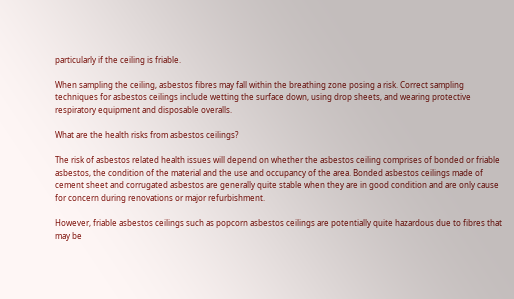particularly if the ceiling is friable.

When sampling the ceiling, asbestos fibres may fall within the breathing zone posing a risk. Correct sampling techniques for asbestos ceilings include wetting the surface down, using drop sheets, and wearing protective respiratory equipment and disposable overalls.

What are the health risks from asbestos ceilings?

The risk of asbestos related health issues will depend on whether the asbestos ceiling comprises of bonded or friable asbestos, the condition of the material and the use and occupancy of the area. Bonded asbestos ceilings made of cement sheet and corrugated asbestos are generally quite stable when they are in good condition and are only cause for concern during renovations or major refurbishment.

However, friable asbestos ceilings such as popcorn asbestos ceilings are potentially quite hazardous due to fibres that may be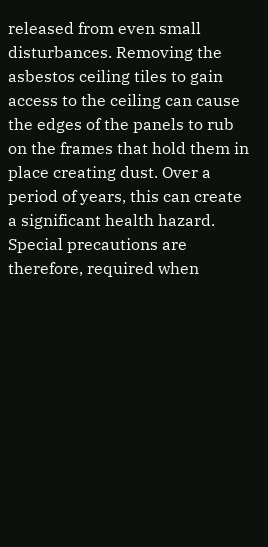released from even small disturbances. Removing the asbestos ceiling tiles to gain access to the ceiling can cause the edges of the panels to rub on the frames that hold them in place creating dust. Over a period of years, this can create a significant health hazard. Special precautions are therefore, required when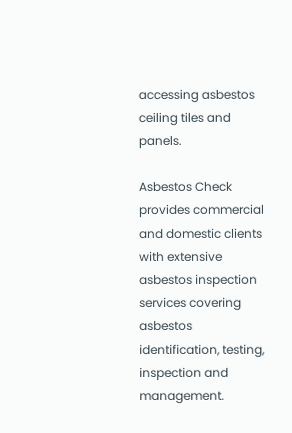accessing asbestos ceiling tiles and panels.

Asbestos Check provides commercial and domestic clients with extensive asbestos inspection services covering asbestos identification, testing, inspection and management.